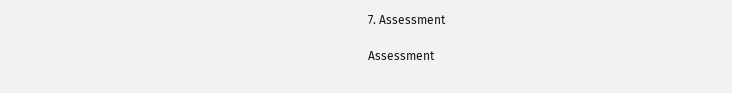7. Assessment

Assessment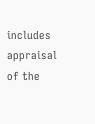includes appraisal of the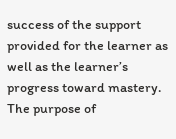success of the support provided for the learner as well as the learner’s progress toward mastery. The purpose of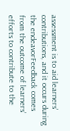assessment is to aid learners’ contributions, and it occurs during the endeavorFeedback comes from the outcome of learners’ efforts to contribute to the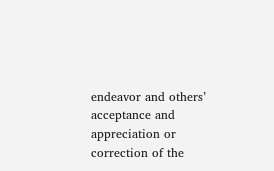endeavor and others’ acceptance and appreciation or correction of the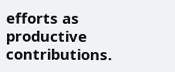efforts as productive contributions.